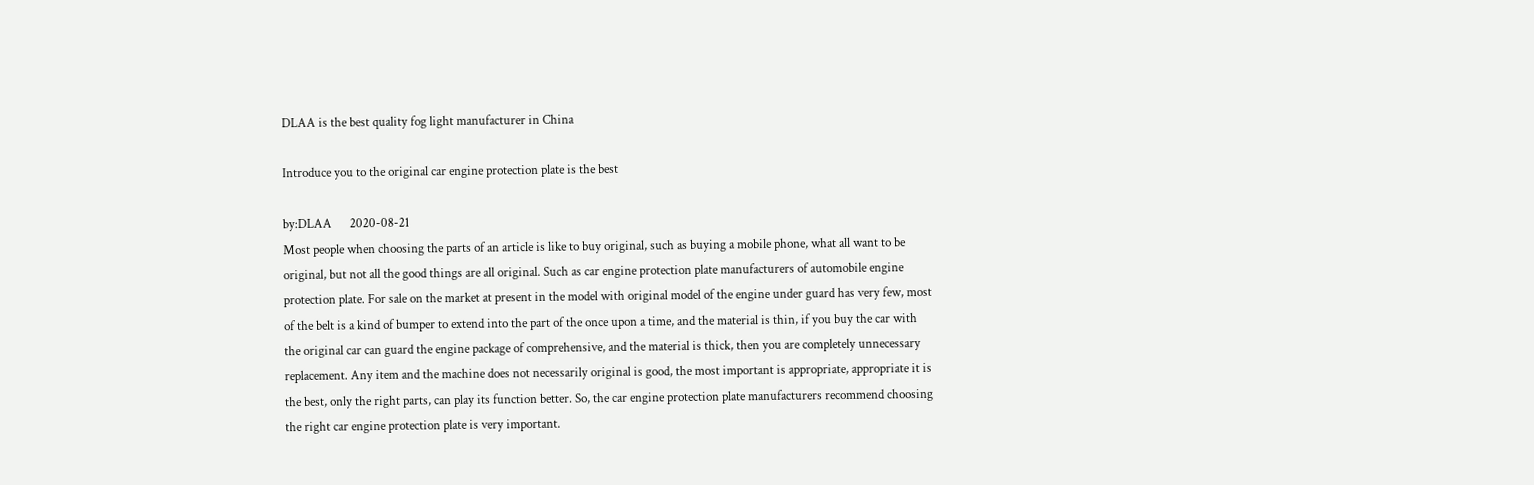DLAA is the best quality fog light manufacturer in China

Introduce you to the original car engine protection plate is the best

by:DLAA      2020-08-21
Most people when choosing the parts of an article is like to buy original, such as buying a mobile phone, what all want to be original, but not all the good things are all original. Such as car engine protection plate manufacturers of automobile engine protection plate. For sale on the market at present in the model with original model of the engine under guard has very few, most of the belt is a kind of bumper to extend into the part of the once upon a time, and the material is thin, if you buy the car with the original car can guard the engine package of comprehensive, and the material is thick, then you are completely unnecessary replacement. Any item and the machine does not necessarily original is good, the most important is appropriate, appropriate it is the best, only the right parts, can play its function better. So, the car engine protection plate manufacturers recommend choosing the right car engine protection plate is very important.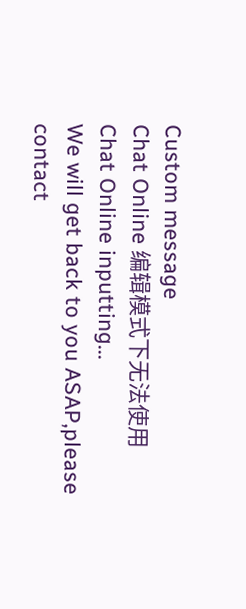Custom message
Chat Online 编辑模式下无法使用
Chat Online inputting...
We will get back to you ASAP,please contact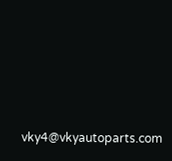vky4@vkyautoparts.com